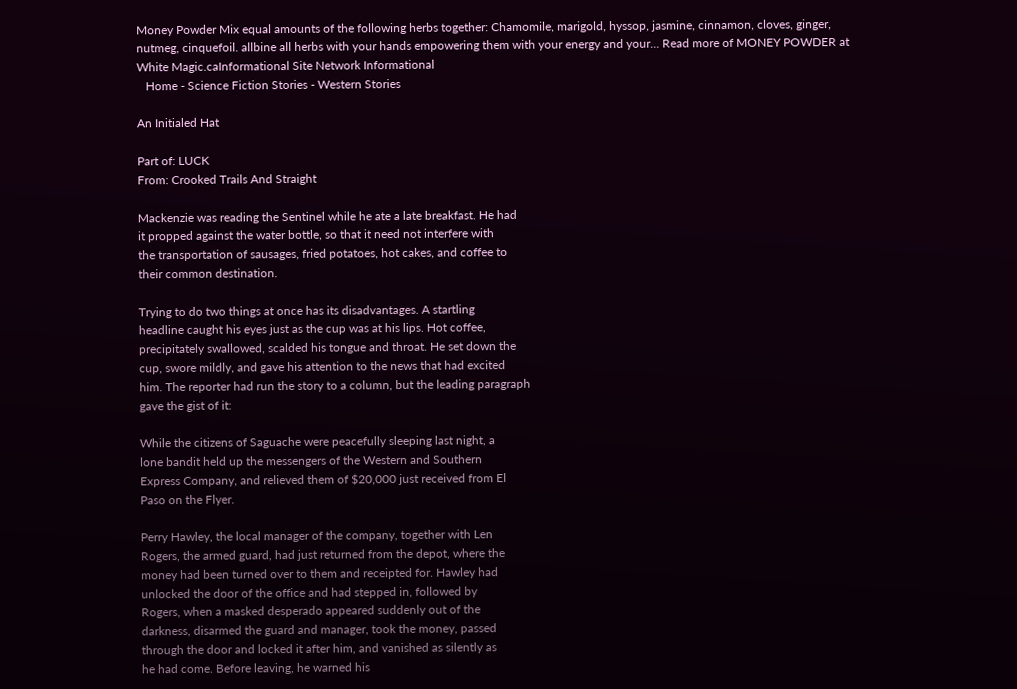Money Powder Mix equal amounts of the following herbs together: Chamomile, marigold, hyssop, jasmine, cinnamon, cloves, ginger, nutmeg, cinquefoil. allbine all herbs with your hands empowering them with your energy and your... Read more of MONEY POWDER at White Magic.caInformational Site Network Informational
   Home - Science Fiction Stories - Western Stories

An Initialed Hat

Part of: LUCK
From: Crooked Trails And Straight

Mackenzie was reading the Sentinel while he ate a late breakfast. He had
it propped against the water bottle, so that it need not interfere with
the transportation of sausages, fried potatoes, hot cakes, and coffee to
their common destination.

Trying to do two things at once has its disadvantages. A startling
headline caught his eyes just as the cup was at his lips. Hot coffee,
precipitately swallowed, scalded his tongue and throat. He set down the
cup, swore mildly, and gave his attention to the news that had excited
him. The reporter had run the story to a column, but the leading paragraph
gave the gist of it:

While the citizens of Saguache were peacefully sleeping last night, a
lone bandit held up the messengers of the Western and Southern
Express Company, and relieved them of $20,000 just received from El
Paso on the Flyer.

Perry Hawley, the local manager of the company, together with Len
Rogers, the armed guard, had just returned from the depot, where the
money had been turned over to them and receipted for. Hawley had
unlocked the door of the office and had stepped in, followed by
Rogers, when a masked desperado appeared suddenly out of the
darkness, disarmed the guard and manager, took the money, passed
through the door and locked it after him, and vanished as silently as
he had come. Before leaving, he warned his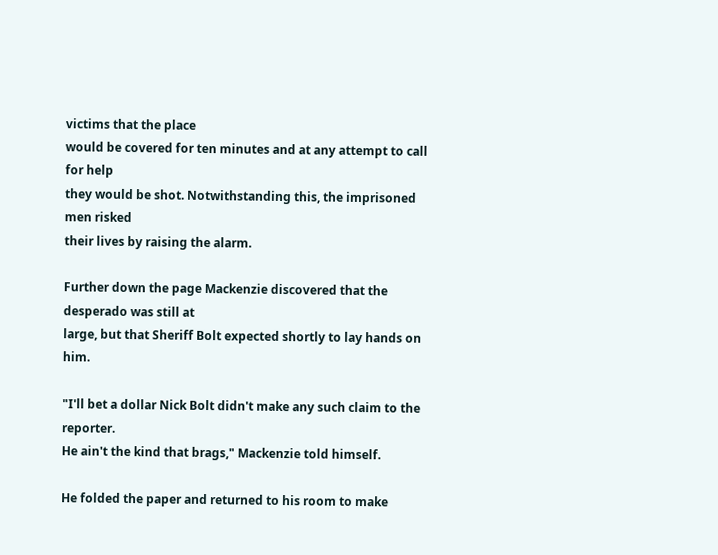victims that the place
would be covered for ten minutes and at any attempt to call for help
they would be shot. Notwithstanding this, the imprisoned men risked
their lives by raising the alarm.

Further down the page Mackenzie discovered that the desperado was still at
large, but that Sheriff Bolt expected shortly to lay hands on him.

"I'll bet a dollar Nick Bolt didn't make any such claim to the reporter.
He ain't the kind that brags," Mackenzie told himself.

He folded the paper and returned to his room to make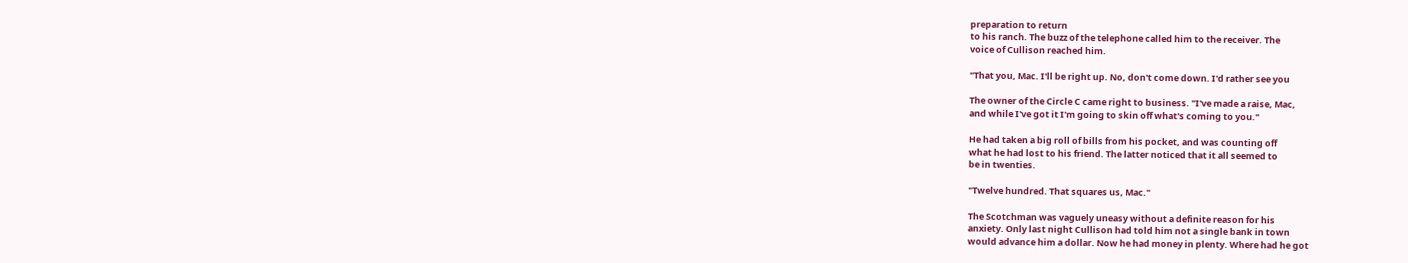preparation to return
to his ranch. The buzz of the telephone called him to the receiver. The
voice of Cullison reached him.

"That you, Mac. I'll be right up. No, don't come down. I'd rather see you

The owner of the Circle C came right to business. "I've made a raise, Mac,
and while I've got it I'm going to skin off what's coming to you."

He had taken a big roll of bills from his pocket, and was counting off
what he had lost to his friend. The latter noticed that it all seemed to
be in twenties.

"Twelve hundred. That squares us, Mac."

The Scotchman was vaguely uneasy without a definite reason for his
anxiety. Only last night Cullison had told him not a single bank in town
would advance him a dollar. Now he had money in plenty. Where had he got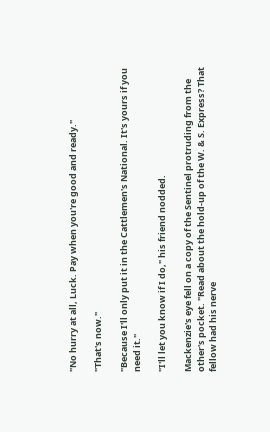"No hurry at all, Luck. Pay when you're good and ready."

"That's now."

"Because I'll only put it in the Cattlemen's National. It's yours if you
need it."

"I'll let you know if I do," his friend nodded.

Mackenzie's eye fell on a copy of the Sentinel protruding from the
other's pocket. "Read about the hold-up of the W. & S. Express? That
fellow had his nerve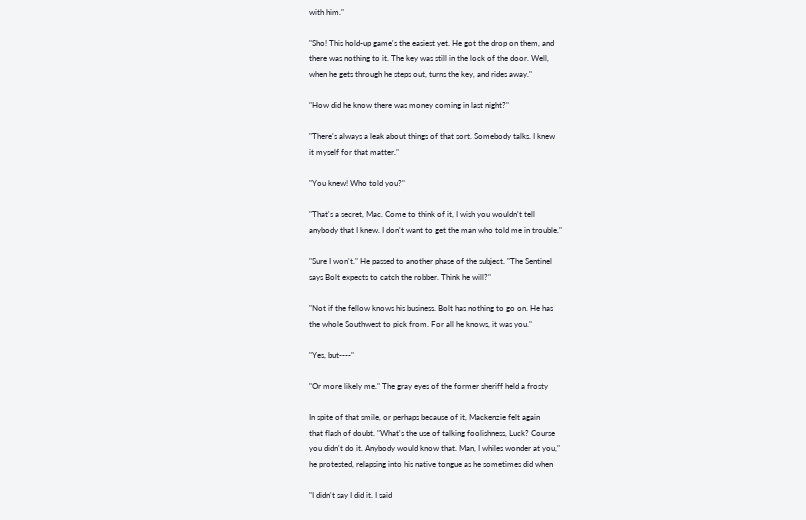with him."

"Sho! This hold-up game's the easiest yet. He got the drop on them, and
there was nothing to it. The key was still in the lock of the door. Well,
when he gets through he steps out, turns the key, and rides away."

"How did he know there was money coming in last night?"

"There's always a leak about things of that sort. Somebody talks. I knew
it myself for that matter."

"You knew! Who told you?"

"That's a secret, Mac. Come to think of it, I wish you wouldn't tell
anybody that I knew. I don't want to get the man who told me in trouble."

"Sure I won't." He passed to another phase of the subject. "The Sentinel
says Bolt expects to catch the robber. Think he will?"

"Not if the fellow knows his business. Bolt has nothing to go on. He has
the whole Southwest to pick from. For all he knows, it was you."

"Yes, but----"

"Or more likely me." The gray eyes of the former sheriff held a frosty

In spite of that smile, or perhaps because of it, Mackenzie felt again
that flash of doubt. "What's the use of talking foolishness, Luck? Course
you didn't do it. Anybody would know that. Man, I whiles wonder at you,"
he protested, relapsing into his native tongue as he sometimes did when

"I didn't say I did it. I said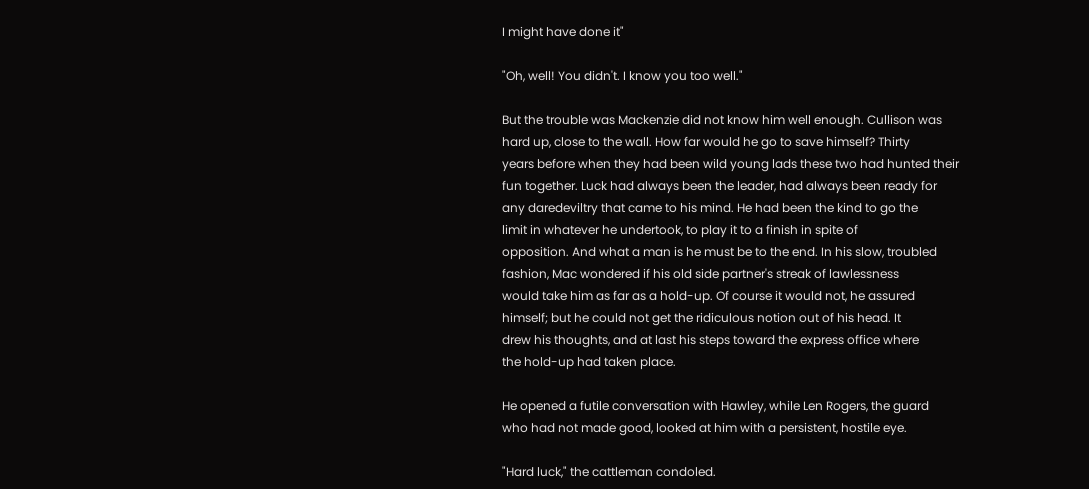I might have done it"

"Oh, well! You didn't. I know you too well."

But the trouble was Mackenzie did not know him well enough. Cullison was
hard up, close to the wall. How far would he go to save himself? Thirty
years before when they had been wild young lads these two had hunted their
fun together. Luck had always been the leader, had always been ready for
any daredeviltry that came to his mind. He had been the kind to go the
limit in whatever he undertook, to play it to a finish in spite of
opposition. And what a man is he must be to the end. In his slow, troubled
fashion, Mac wondered if his old side partner's streak of lawlessness
would take him as far as a hold-up. Of course it would not, he assured
himself; but he could not get the ridiculous notion out of his head. It
drew his thoughts, and at last his steps toward the express office where
the hold-up had taken place.

He opened a futile conversation with Hawley, while Len Rogers, the guard
who had not made good, looked at him with a persistent, hostile eye.

"Hard luck," the cattleman condoled.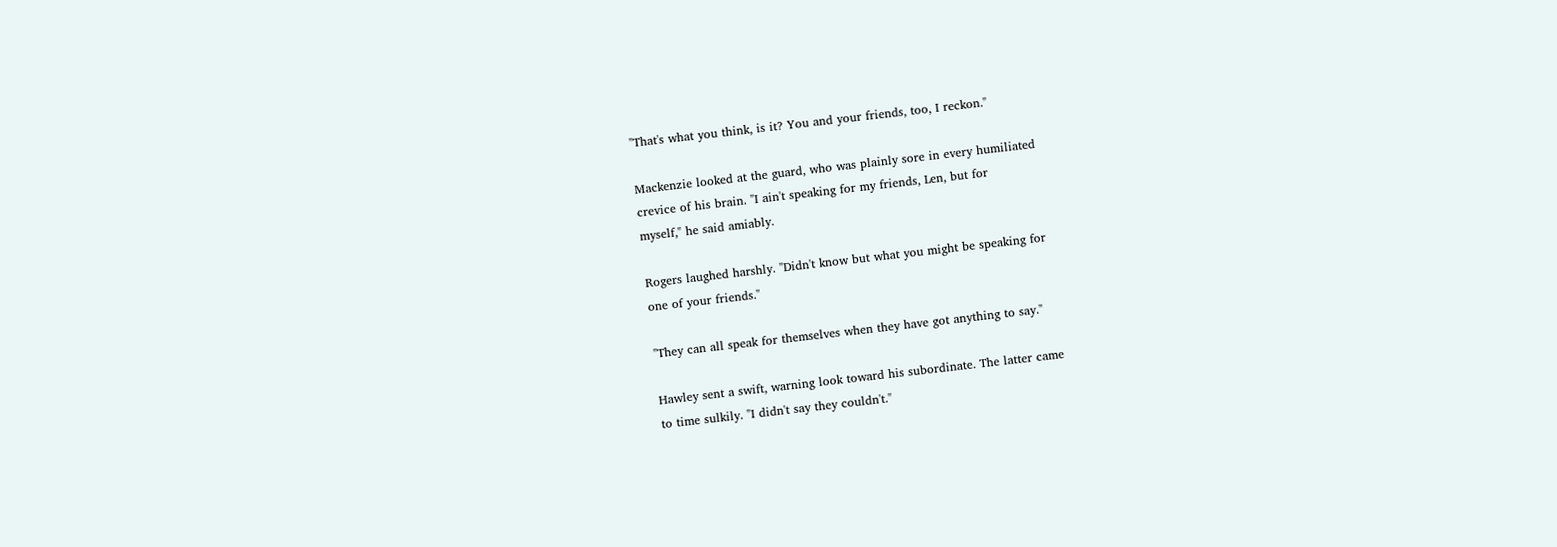"That's what you think, is it? You and your friends, too, I reckon."

Mackenzie looked at the guard, who was plainly sore in every humiliated
crevice of his brain. "I ain't speaking for my friends, Len, but for
myself," he said amiably.

Rogers laughed harshly. "Didn't know but what you might be speaking for
one of your friends."

"They can all speak for themselves when they have got anything to say."

Hawley sent a swift, warning look toward his subordinate. The latter came
to time sulkily. "I didn't say they couldn't."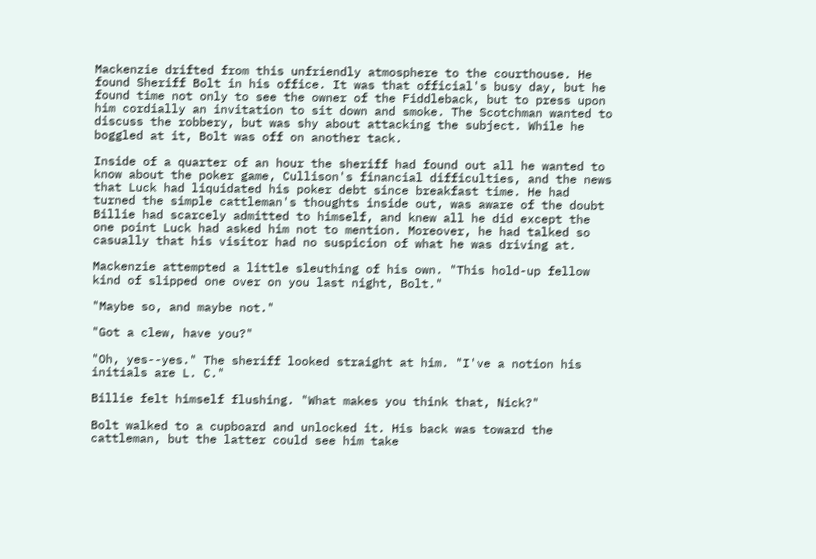Mackenzie drifted from this unfriendly atmosphere to the courthouse. He
found Sheriff Bolt in his office. It was that official's busy day, but he
found time not only to see the owner of the Fiddleback, but to press upon
him cordially an invitation to sit down and smoke. The Scotchman wanted to
discuss the robbery, but was shy about attacking the subject. While he
boggled at it, Bolt was off on another tack.

Inside of a quarter of an hour the sheriff had found out all he wanted to
know about the poker game, Cullison's financial difficulties, and the news
that Luck had liquidated his poker debt since breakfast time. He had
turned the simple cattleman's thoughts inside out, was aware of the doubt
Billie had scarcely admitted to himself, and knew all he did except the
one point Luck had asked him not to mention. Moreover, he had talked so
casually that his visitor had no suspicion of what he was driving at.

Mackenzie attempted a little sleuthing of his own. "This hold-up fellow
kind of slipped one over on you last night, Bolt."

"Maybe so, and maybe not."

"Got a clew, have you?"

"Oh, yes--yes." The sheriff looked straight at him. "I've a notion his
initials are L. C."

Billie felt himself flushing. "What makes you think that, Nick?"

Bolt walked to a cupboard and unlocked it. His back was toward the
cattleman, but the latter could see him take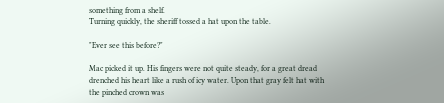something from a shelf.
Turning quickly, the sheriff tossed a hat upon the table.

"Ever see this before?"

Mac picked it up. His fingers were not quite steady, for a great dread
drenched his heart like a rush of icy water. Upon that gray felt hat with
the pinched crown was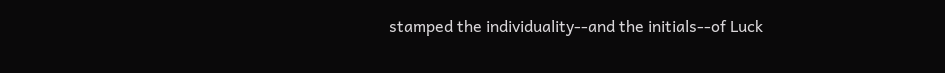stamped the individuality--and the initials--of Luck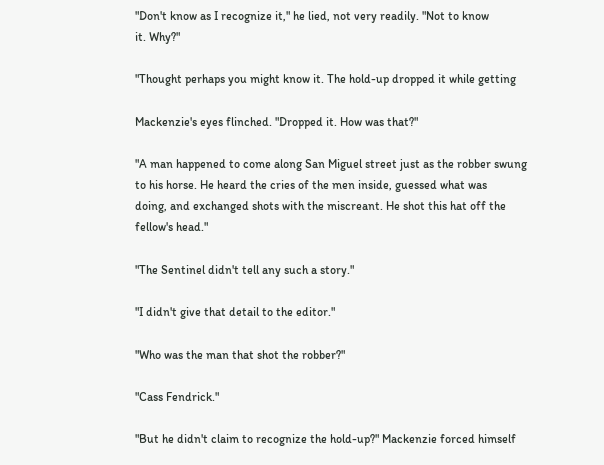"Don't know as I recognize it," he lied, not very readily. "Not to know
it. Why?"

"Thought perhaps you might know it. The hold-up dropped it while getting

Mackenzie's eyes flinched. "Dropped it. How was that?"

"A man happened to come along San Miguel street just as the robber swung
to his horse. He heard the cries of the men inside, guessed what was
doing, and exchanged shots with the miscreant. He shot this hat off the
fellow's head."

"The Sentinel didn't tell any such a story."

"I didn't give that detail to the editor."

"Who was the man that shot the robber?"

"Cass Fendrick."

"But he didn't claim to recognize the hold-up?" Mackenzie forced himself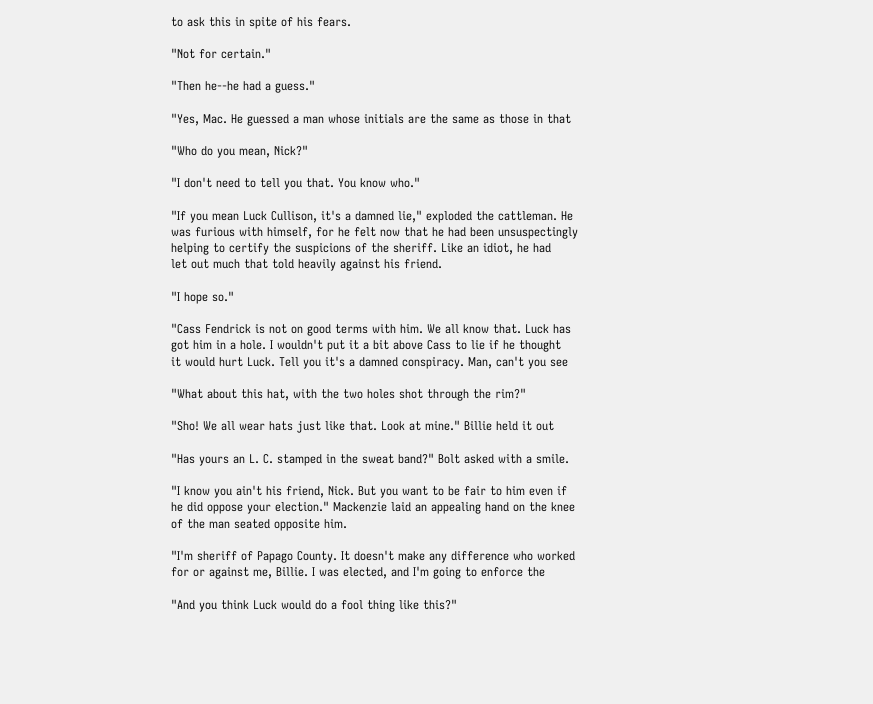to ask this in spite of his fears.

"Not for certain."

"Then he--he had a guess."

"Yes, Mac. He guessed a man whose initials are the same as those in that

"Who do you mean, Nick?"

"I don't need to tell you that. You know who."

"If you mean Luck Cullison, it's a damned lie," exploded the cattleman. He
was furious with himself, for he felt now that he had been unsuspectingly
helping to certify the suspicions of the sheriff. Like an idiot, he had
let out much that told heavily against his friend.

"I hope so."

"Cass Fendrick is not on good terms with him. We all know that. Luck has
got him in a hole. I wouldn't put it a bit above Cass to lie if he thought
it would hurt Luck. Tell you it's a damned conspiracy. Man, can't you see

"What about this hat, with the two holes shot through the rim?"

"Sho! We all wear hats just like that. Look at mine." Billie held it out

"Has yours an L. C. stamped in the sweat band?" Bolt asked with a smile.

"I know you ain't his friend, Nick. But you want to be fair to him even if
he did oppose your election." Mackenzie laid an appealing hand on the knee
of the man seated opposite him.

"I'm sheriff of Papago County. It doesn't make any difference who worked
for or against me, Billie. I was elected, and I'm going to enforce the

"And you think Luck would do a fool thing like this?"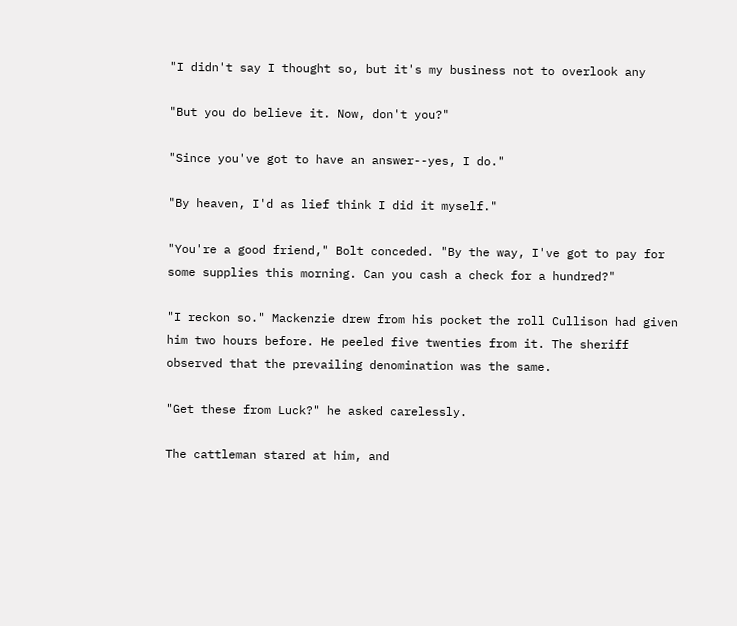"I didn't say I thought so, but it's my business not to overlook any

"But you do believe it. Now, don't you?"

"Since you've got to have an answer--yes, I do."

"By heaven, I'd as lief think I did it myself."

"You're a good friend," Bolt conceded. "By the way, I've got to pay for
some supplies this morning. Can you cash a check for a hundred?"

"I reckon so." Mackenzie drew from his pocket the roll Cullison had given
him two hours before. He peeled five twenties from it. The sheriff
observed that the prevailing denomination was the same.

"Get these from Luck?" he asked carelessly.

The cattleman stared at him, and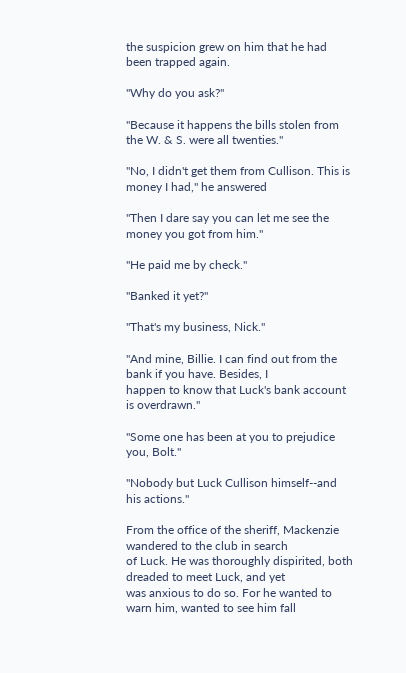the suspicion grew on him that he had
been trapped again.

"Why do you ask?"

"Because it happens the bills stolen from the W. & S. were all twenties."

"No, I didn't get them from Cullison. This is money I had," he answered

"Then I dare say you can let me see the money you got from him."

"He paid me by check."

"Banked it yet?"

"That's my business, Nick."

"And mine, Billie. I can find out from the bank if you have. Besides, I
happen to know that Luck's bank account is overdrawn."

"Some one has been at you to prejudice you, Bolt."

"Nobody but Luck Cullison himself--and his actions."

From the office of the sheriff, Mackenzie wandered to the club in search
of Luck. He was thoroughly dispirited, both dreaded to meet Luck, and yet
was anxious to do so. For he wanted to warn him, wanted to see him fall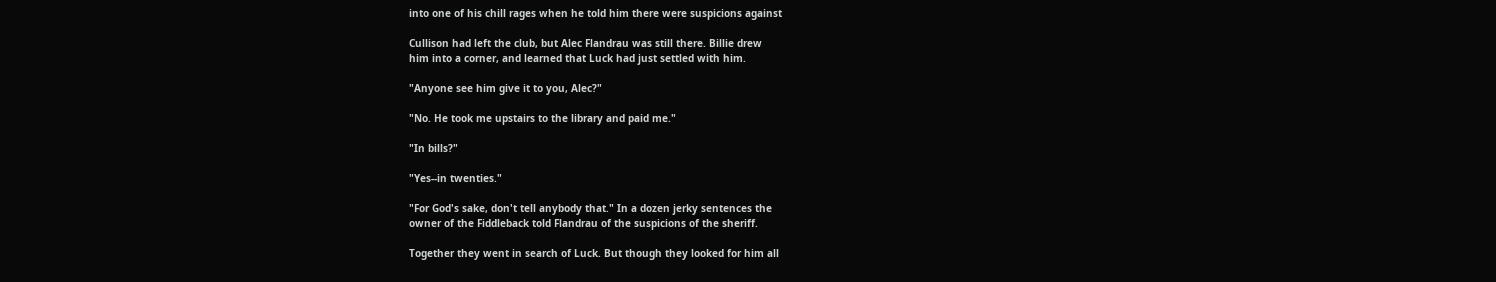into one of his chill rages when he told him there were suspicions against

Cullison had left the club, but Alec Flandrau was still there. Billie drew
him into a corner, and learned that Luck had just settled with him.

"Anyone see him give it to you, Alec?"

"No. He took me upstairs to the library and paid me."

"In bills?"

"Yes--in twenties."

"For God's sake, don't tell anybody that." In a dozen jerky sentences the
owner of the Fiddleback told Flandrau of the suspicions of the sheriff.

Together they went in search of Luck. But though they looked for him all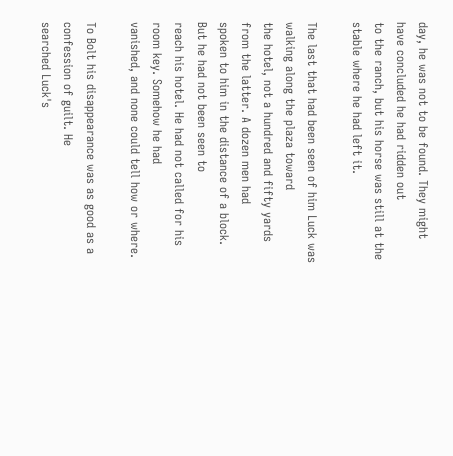day, he was not to be found. They might have concluded he had ridden out
to the ranch, but his horse was still at the stable where he had left it.

The last that had been seen of him Luck was walking along the plaza toward
the hotel, not a hundred and fifty yards from the latter. A dozen men had
spoken to him in the distance of a block. But he had not been seen to
reach his hotel. He had not called for his room key. Somehow he had
vanished, and none could tell how or where.

To Bolt his disappearance was as good as a confession of guilt. He
searched Luck's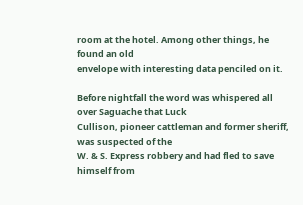room at the hotel. Among other things, he found an old
envelope with interesting data penciled on it.

Before nightfall the word was whispered all over Saguache that Luck
Cullison, pioneer cattleman and former sheriff, was suspected of the
W. & S. Express robbery and had fled to save himself from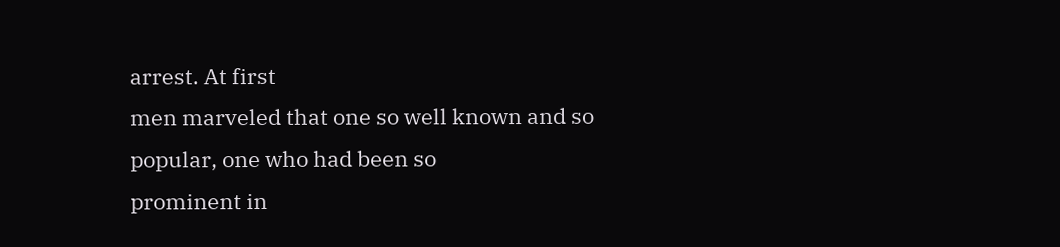arrest. At first
men marveled that one so well known and so popular, one who had been so
prominent in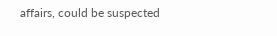affairs, could be suspected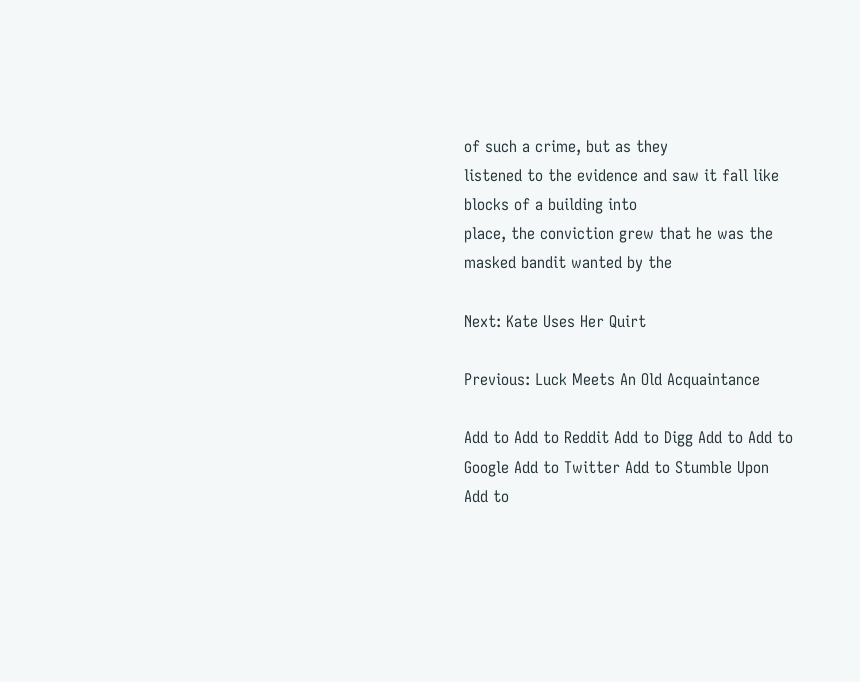of such a crime, but as they
listened to the evidence and saw it fall like blocks of a building into
place, the conviction grew that he was the masked bandit wanted by the

Next: Kate Uses Her Quirt

Previous: Luck Meets An Old Acquaintance

Add to Add to Reddit Add to Digg Add to Add to Google Add to Twitter Add to Stumble Upon
Add to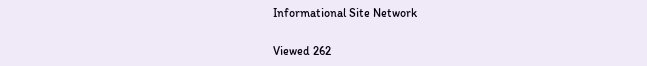Informational Site Network

Viewed 262